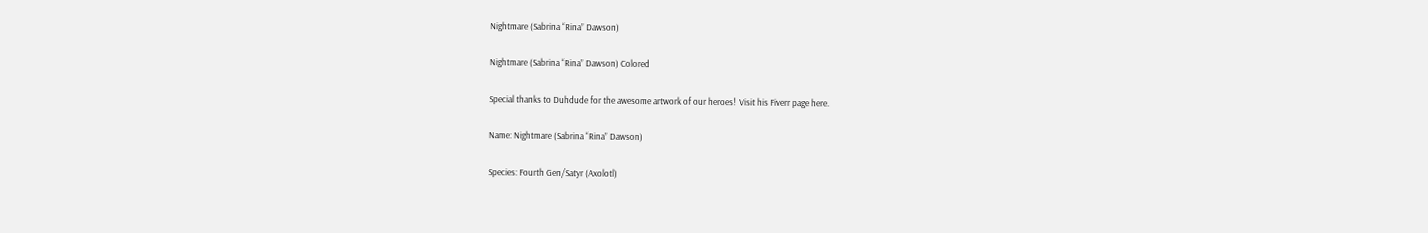Nightmare (Sabrina “Rina” Dawson)

Nightmare (Sabrina “Rina” Dawson) Colored

Special thanks to Duhdude for the awesome artwork of our heroes!  Visit his Fiverr page here.

Name: Nightmare (Sabrina “Rina” Dawson)

Species: Fourth Gen/Satyr (Axolotl)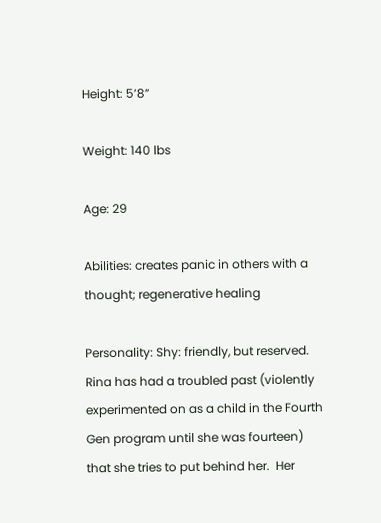Height: 5’8”

Weight: 140 lbs

Age: 29

Abilities: creates panic in others with a thought; regenerative healing

Personality: Shy: friendly, but reserved.  Rina has had a troubled past (violently experimented on as a child in the Fourth Gen program until she was fourteen) that she tries to put behind her.  Her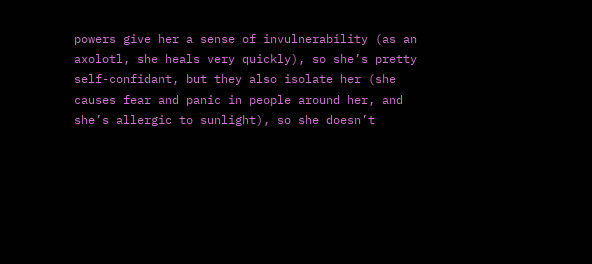powers give her a sense of invulnerability (as an axolotl, she heals very quickly), so she’s pretty self-confidant, but they also isolate her (she causes fear and panic in people around her, and she’s allergic to sunlight), so she doesn’t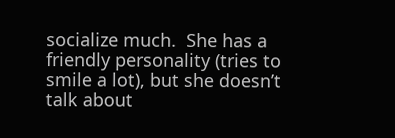socialize much.  She has a friendly personality (tries to smile a lot), but she doesn’t talk about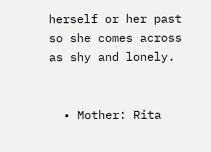herself or her past so she comes across as shy and lonely.


  • Mother: Rita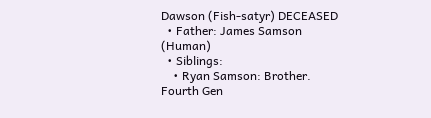Dawson (Fish-satyr) DECEASED
  • Father: James Samson (Human)
  • Siblings:
    • Ryan Samson: Brother.  Fourth Gen